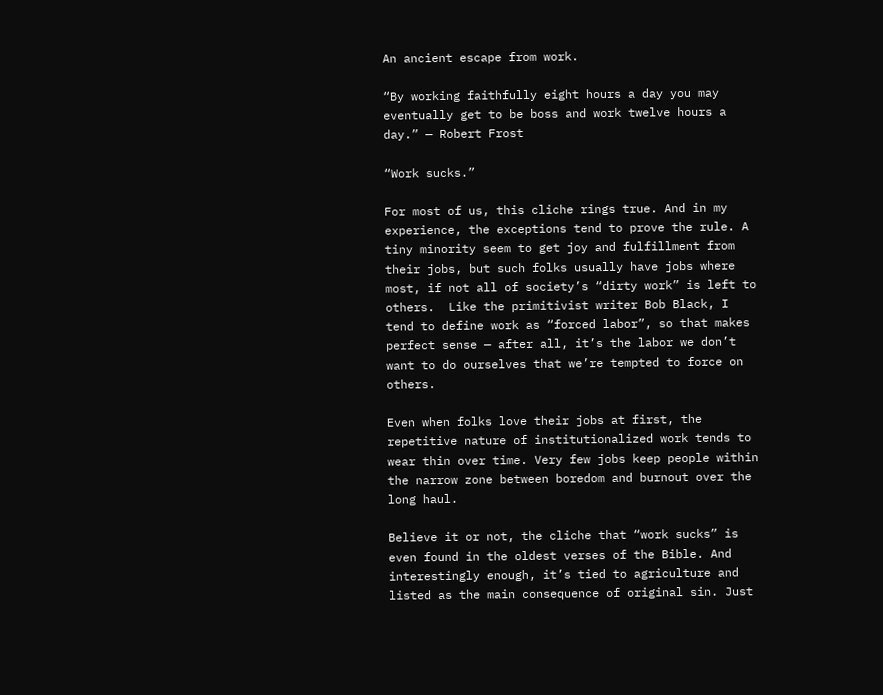An ancient escape from work.

“By working faithfully eight hours a day you may eventually get to be boss and work twelve hours a day.” — Robert Frost

“Work sucks.”

For most of us, this cliche rings true. And in my experience, the exceptions tend to prove the rule. A tiny minority seem to get joy and fulfillment from their jobs, but such folks usually have jobs where most, if not all of society’s “dirty work” is left to others.  Like the primitivist writer Bob Black, I tend to define work as “forced labor”, so that makes perfect sense — after all, it’s the labor we don’t want to do ourselves that we’re tempted to force on others.

Even when folks love their jobs at first, the repetitive nature of institutionalized work tends to wear thin over time. Very few jobs keep people within the narrow zone between boredom and burnout over the long haul.

Believe it or not, the cliche that “work sucks” is even found in the oldest verses of the Bible. And interestingly enough, it’s tied to agriculture and listed as the main consequence of original sin. Just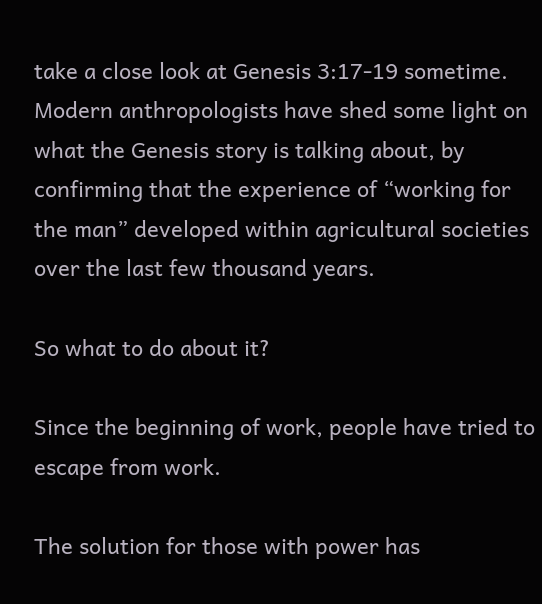take a close look at Genesis 3:17-19 sometime.  Modern anthropologists have shed some light on what the Genesis story is talking about, by confirming that the experience of “working for the man” developed within agricultural societies over the last few thousand years.

So what to do about it?

Since the beginning of work, people have tried to escape from work.

The solution for those with power has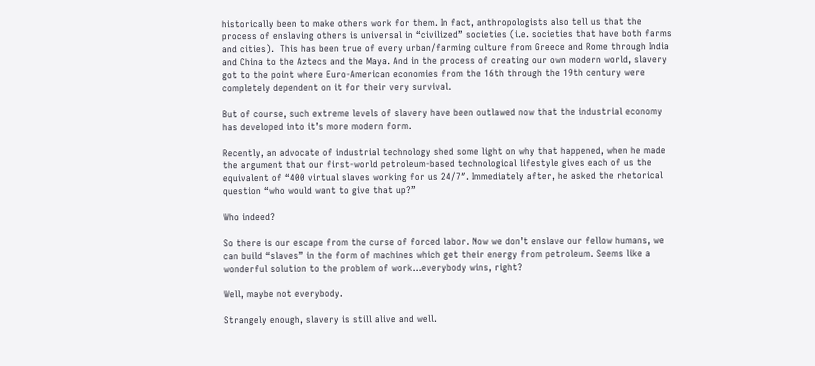historically been to make others work for them. In fact, anthropologists also tell us that the process of enslaving others is universal in “civilized” societies (i.e. societies that have both farms and cities).  This has been true of every urban/farming culture from Greece and Rome through India and China to the Aztecs and the Maya. And in the process of creating our own modern world, slavery got to the point where Euro-American economies from the 16th through the 19th century were completely dependent on it for their very survival.

But of course, such extreme levels of slavery have been outlawed now that the industrial economy has developed into it’s more modern form.

Recently, an advocate of industrial technology shed some light on why that happened, when he made the argument that our first-world petroleum-based technological lifestyle gives each of us the equivalent of “400 virtual slaves working for us 24/7″. Immediately after, he asked the rhetorical question “who would want to give that up?”

Who indeed?

So there is our escape from the curse of forced labor. Now we don’t enslave our fellow humans, we can build “slaves” in the form of machines which get their energy from petroleum. Seems like a wonderful solution to the problem of work…everybody wins, right?

Well, maybe not everybody.

Strangely enough, slavery is still alive and well.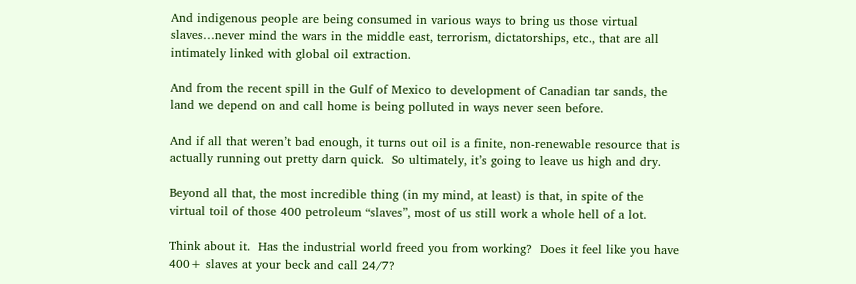And indigenous people are being consumed in various ways to bring us those virtual slaves…never mind the wars in the middle east, terrorism, dictatorships, etc., that are all intimately linked with global oil extraction.

And from the recent spill in the Gulf of Mexico to development of Canadian tar sands, the land we depend on and call home is being polluted in ways never seen before.

And if all that weren’t bad enough, it turns out oil is a finite, non-renewable resource that is actually running out pretty darn quick.  So ultimately, it’s going to leave us high and dry.

Beyond all that, the most incredible thing (in my mind, at least) is that, in spite of the virtual toil of those 400 petroleum “slaves”, most of us still work a whole hell of a lot.

Think about it.  Has the industrial world freed you from working?  Does it feel like you have 400+ slaves at your beck and call 24/7?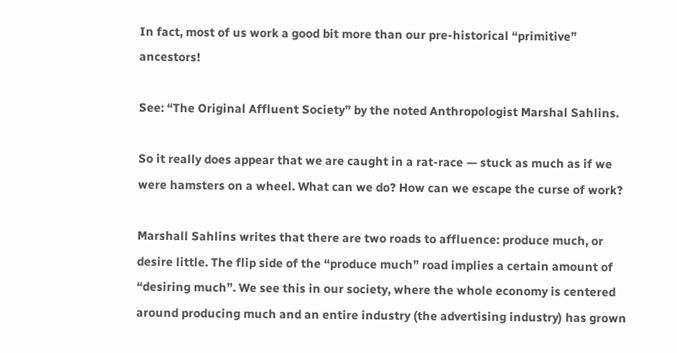In fact, most of us work a good bit more than our pre-historical “primitive” ancestors!

See: “The Original Affluent Society” by the noted Anthropologist Marshal Sahlins.

So it really does appear that we are caught in a rat-race — stuck as much as if we were hamsters on a wheel. What can we do? How can we escape the curse of work?

Marshall Sahlins writes that there are two roads to affluence: produce much, or desire little. The flip side of the “produce much” road implies a certain amount of “desiring much”. We see this in our society, where the whole economy is centered around producing much and an entire industry (the advertising industry) has grown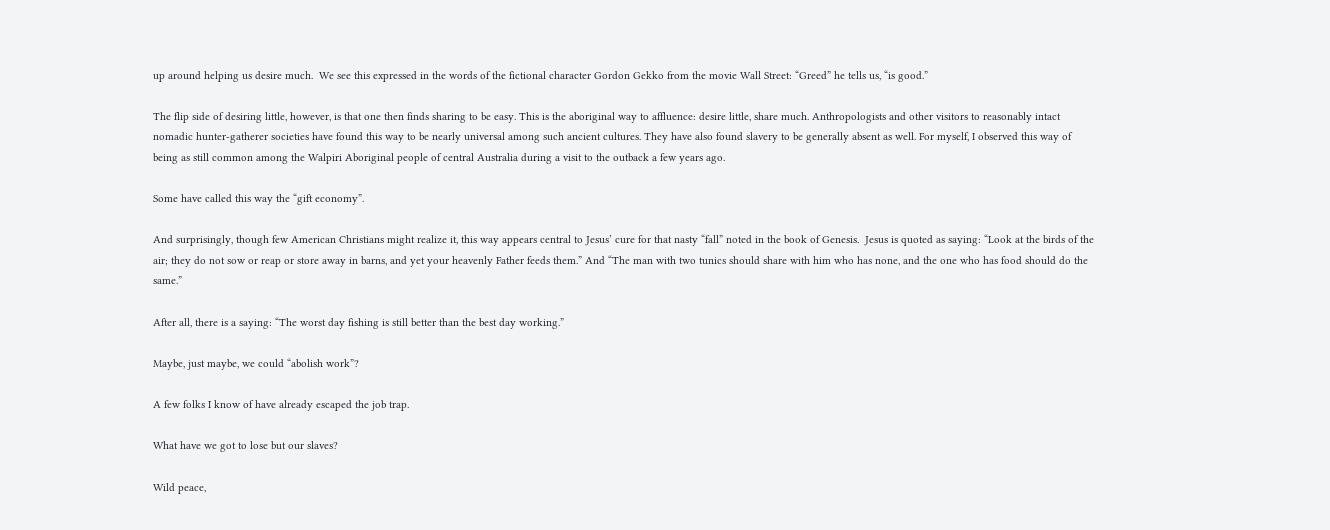up around helping us desire much.  We see this expressed in the words of the fictional character Gordon Gekko from the movie Wall Street: “Greed” he tells us, “is good.”

The flip side of desiring little, however, is that one then finds sharing to be easy. This is the aboriginal way to affluence: desire little, share much. Anthropologists and other visitors to reasonably intact nomadic hunter-gatherer societies have found this way to be nearly universal among such ancient cultures. They have also found slavery to be generally absent as well. For myself, I observed this way of being as still common among the Walpiri Aboriginal people of central Australia during a visit to the outback a few years ago.

Some have called this way the “gift economy”.

And surprisingly, though few American Christians might realize it, this way appears central to Jesus’ cure for that nasty “fall” noted in the book of Genesis.  Jesus is quoted as saying: “Look at the birds of the air; they do not sow or reap or store away in barns, and yet your heavenly Father feeds them.” And “The man with two tunics should share with him who has none, and the one who has food should do the same.”

After all, there is a saying: “The worst day fishing is still better than the best day working.”

Maybe, just maybe, we could “abolish work”?

A few folks I know of have already escaped the job trap.

What have we got to lose but our slaves?

Wild peace,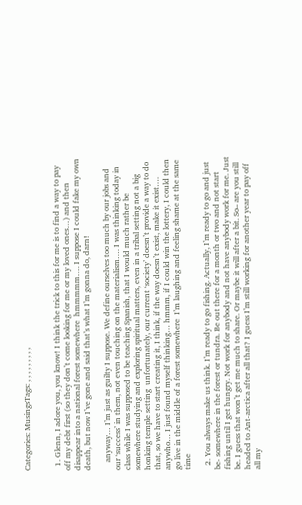Categories: MusingsTags: , , , , , , , , ,


  1. Glenn, I adore you, you know! I think the trick to this for me is to find a way to pay off my debt first (so they don’t come looking for me or my loved ones…) and then disappear into a national forest somewhere  hmmmmm…. I suppose I could fake my own death, but now I’ve gone and said that’s what I’m gonna do, darn!

    anyway… I’m just as guilty I suppose. We define ourselves too much by our jobs and our ‘success’ in them, not even touching on the materialism…. I was thinking today in class while I was supposed to be teaching Spanish, that I would much rather be somewhere studying and exploring spiritual matters, even in a tribal setting not a big honking temple setting  unfortunately, our current ‘society’ doesn’t provide a way to do that, so we have to start creating it, I think, if the way doesn’t exist, make it exist…. anywho… I just found myself thinking… hmmm, if I could win the lottery, I could then go live in the middle of a forest somewhere  I’m laughing and feeling shame at the same time

  2. You always make us think. I’m ready to go fishing. Actually, I’m ready to go and just be- somewhere in the forest or tundra. Be out there for a month or two and not start fishing until I get hungry. Not work for anybody and not have anybody work for me. Just be. I guess that won’t get me much to share. Or maybe it will after a bit. So– are you still headed to Ant-arctica after all that? I guess I’m still working for another year to pay off all my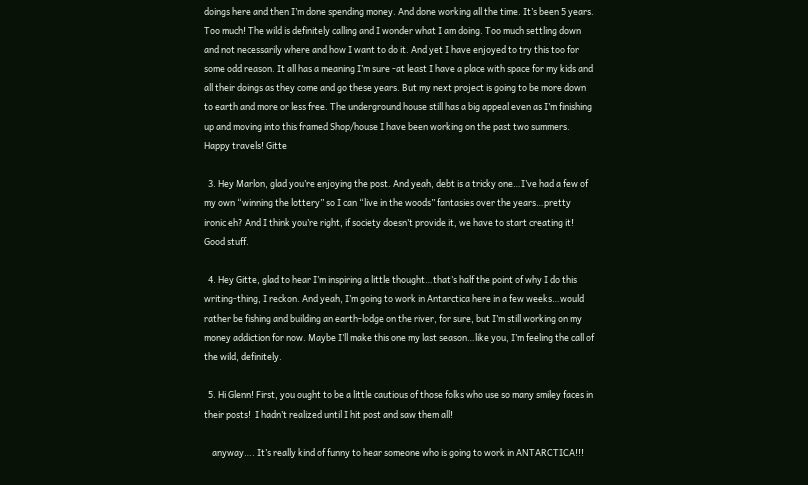doings here and then I’m done spending money. And done working all the time. It’s been 5 years. Too much! The wild is definitely calling and I wonder what I am doing. Too much settling down and not necessarily where and how I want to do it. And yet I have enjoyed to try this too for some odd reason. It all has a meaning I’m sure -at least I have a place with space for my kids and all their doings as they come and go these years. But my next project is going to be more down to earth and more or less free. The underground house still has a big appeal even as I’m finishing up and moving into this framed Shop/house I have been working on the past two summers. Happy travels! Gitte

  3. Hey Marlon, glad you’re enjoying the post. And yeah, debt is a tricky one…I’ve had a few of my own “winning the lottery” so I can “live in the woods” fantasies over the years…pretty ironic eh? And I think you’re right, if society doesn’t provide it, we have to start creating it! Good stuff.

  4. Hey Gitte, glad to hear I’m inspiring a little thought…that’s half the point of why I do this writing-thing, I reckon. And yeah, I’m going to work in Antarctica here in a few weeks…would rather be fishing and building an earth-lodge on the river, for sure, but I’m still working on my money addiction for now. Maybe I’ll make this one my last season…like you, I’m feeling the call of the wild, definitely.

  5. Hi Glenn! First, you ought to be a little cautious of those folks who use so many smiley faces in their posts!  I hadn’t realized until I hit post and saw them all!

    anyway…. It’s really kind of funny to hear someone who is going to work in ANTARCTICA!!!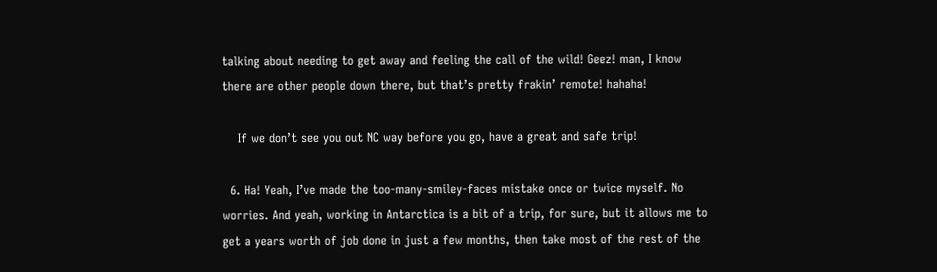talking about needing to get away and feeling the call of the wild! Geez! man, I know there are other people down there, but that’s pretty frakin’ remote! hahaha!

    If we don’t see you out NC way before you go, have a great and safe trip!

  6. Ha! Yeah, I’ve made the too-many-smiley-faces mistake once or twice myself. No worries. And yeah, working in Antarctica is a bit of a trip, for sure, but it allows me to get a years worth of job done in just a few months, then take most of the rest of the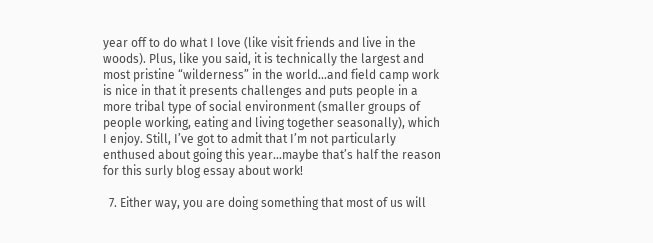year off to do what I love (like visit friends and live in the woods). Plus, like you said, it is technically the largest and most pristine “wilderness” in the world…and field camp work is nice in that it presents challenges and puts people in a more tribal type of social environment (smaller groups of people working, eating and living together seasonally), which I enjoy. Still, I’ve got to admit that I’m not particularly enthused about going this year…maybe that’s half the reason for this surly blog essay about work!

  7. Either way, you are doing something that most of us will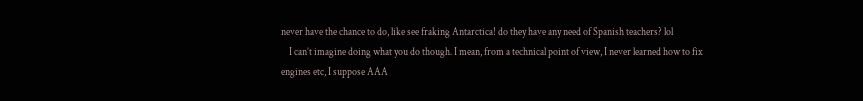never have the chance to do, like see fraking Antarctica! do they have any need of Spanish teachers? lol
    I can’t imagine doing what you do though. I mean, from a technical point of view, I never learned how to fix engines etc, I suppose AAA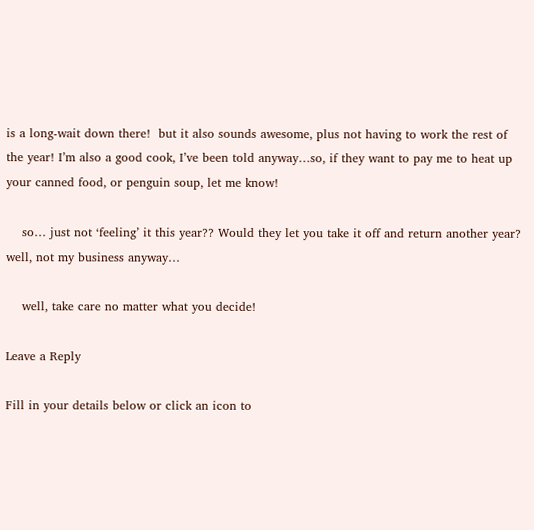is a long-wait down there!  but it also sounds awesome, plus not having to work the rest of the year! I’m also a good cook, I’ve been told anyway…so, if they want to pay me to heat up your canned food, or penguin soup, let me know!

    so… just not ‘feeling’ it this year?? Would they let you take it off and return another year? well, not my business anyway…

    well, take care no matter what you decide!

Leave a Reply

Fill in your details below or click an icon to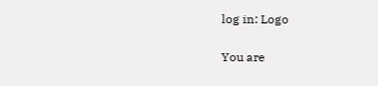log in: Logo

You are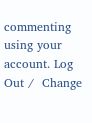commenting using your account. Log Out /  Change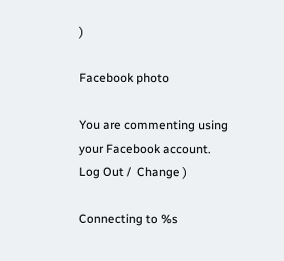)

Facebook photo

You are commenting using your Facebook account. Log Out /  Change )

Connecting to %s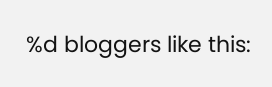%d bloggers like this: